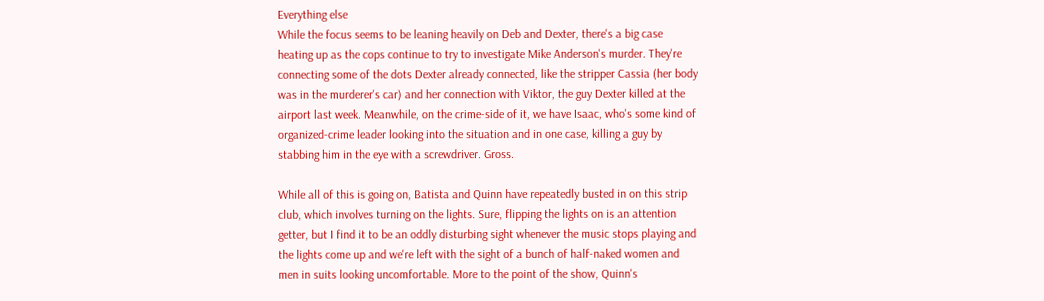Everything else
While the focus seems to be leaning heavily on Deb and Dexter, there's a big case heating up as the cops continue to try to investigate Mike Anderson's murder. They're connecting some of the dots Dexter already connected, like the stripper Cassia (her body was in the murderer's car) and her connection with Viktor, the guy Dexter killed at the airport last week. Meanwhile, on the crime-side of it, we have Isaac, who's some kind of organized-crime leader looking into the situation and in one case, killing a guy by stabbing him in the eye with a screwdriver. Gross.

While all of this is going on, Batista and Quinn have repeatedly busted in on this strip club, which involves turning on the lights. Sure, flipping the lights on is an attention getter, but I find it to be an oddly disturbing sight whenever the music stops playing and the lights come up and we're left with the sight of a bunch of half-naked women and men in suits looking uncomfortable. More to the point of the show, Quinn's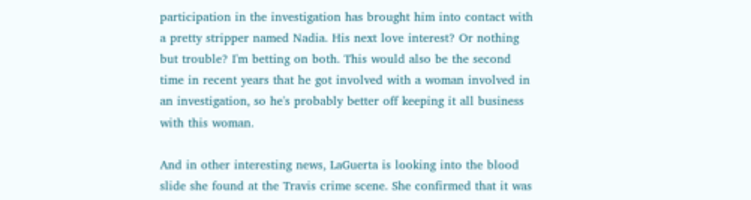participation in the investigation has brought him into contact with a pretty stripper named Nadia. His next love interest? Or nothing but trouble? I'm betting on both. This would also be the second time in recent years that he got involved with a woman involved in an investigation, so he's probably better off keeping it all business with this woman.

And in other interesting news, LaGuerta is looking into the blood slide she found at the Travis crime scene. She confirmed that it was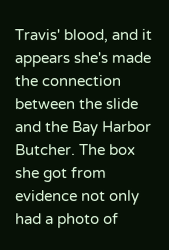Travis' blood, and it appears she's made the connection between the slide and the Bay Harbor Butcher. The box she got from evidence not only had a photo of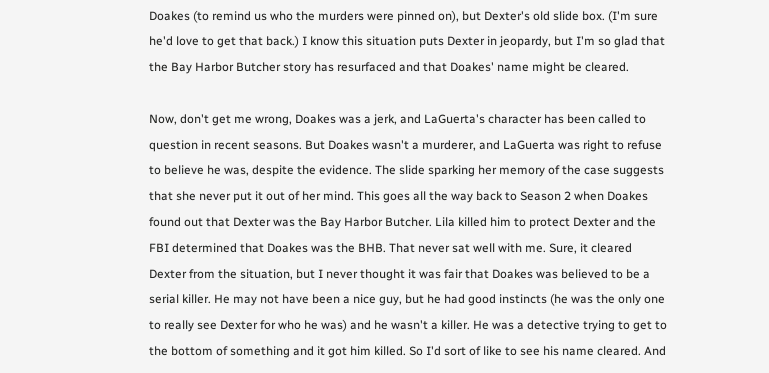Doakes (to remind us who the murders were pinned on), but Dexter's old slide box. (I'm sure he'd love to get that back.) I know this situation puts Dexter in jeopardy, but I'm so glad that the Bay Harbor Butcher story has resurfaced and that Doakes' name might be cleared.

Now, don't get me wrong, Doakes was a jerk, and LaGuerta's character has been called to question in recent seasons. But Doakes wasn't a murderer, and LaGuerta was right to refuse to believe he was, despite the evidence. The slide sparking her memory of the case suggests that she never put it out of her mind. This goes all the way back to Season 2 when Doakes found out that Dexter was the Bay Harbor Butcher. Lila killed him to protect Dexter and the FBI determined that Doakes was the BHB. That never sat well with me. Sure, it cleared Dexter from the situation, but I never thought it was fair that Doakes was believed to be a serial killer. He may not have been a nice guy, but he had good instincts (he was the only one to really see Dexter for who he was) and he wasn't a killer. He was a detective trying to get to the bottom of something and it got him killed. So I'd sort of like to see his name cleared. And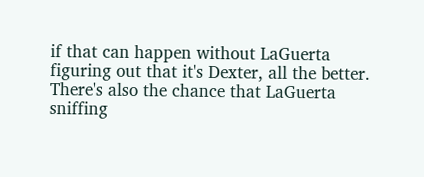if that can happen without LaGuerta figuring out that it's Dexter, all the better. There's also the chance that LaGuerta sniffing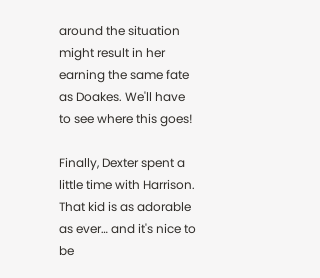around the situation might result in her earning the same fate as Doakes. We'll have to see where this goes!

Finally, Dexter spent a little time with Harrison. That kid is as adorable as ever… and it's nice to be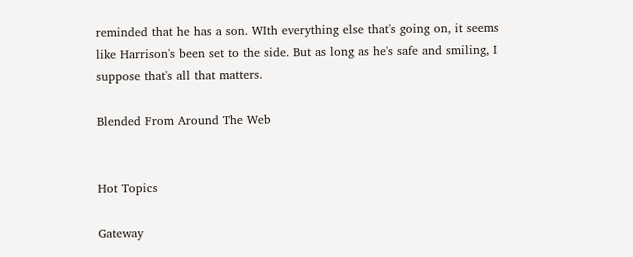reminded that he has a son. WIth everything else that's going on, it seems like Harrison's been set to the side. But as long as he's safe and smiling, I suppose that's all that matters.

Blended From Around The Web


Hot Topics

Gateway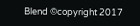Blend ©copyright 2017